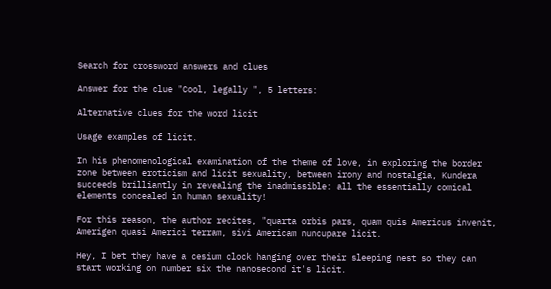Search for crossword answers and clues

Answer for the clue "Cool, legally ", 5 letters:

Alternative clues for the word licit

Usage examples of licit.

In his phenomenological examination of the theme of love, in exploring the border zone between eroticism and licit sexuality, between irony and nostalgia, Kundera succeeds brilliantly in revealing the inadmissible: all the essentially comical elements concealed in human sexuality!

For this reason, the author recites, "quarta orbis pars, quam quis Americus invenit, Amerigen quasi Americi terram, sivi Americam nuncupare licit.

Hey, I bet they have a cesium clock hanging over their sleeping nest so they can start working on number six the nanosecond it's licit.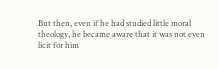But then, even if he had studied little moral theology, he became aware that it was not even licit for him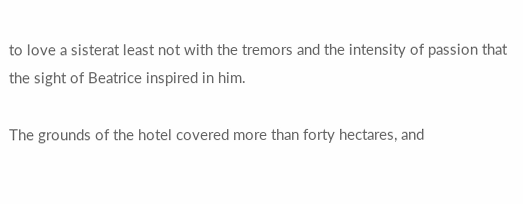to love a sisterat least not with the tremors and the intensity of passion that the sight of Beatrice inspired in him.

The grounds of the hotel covered more than forty hectares, and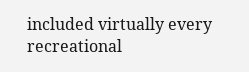included virtually every recreational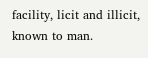facility, licit and illicit, known to man.